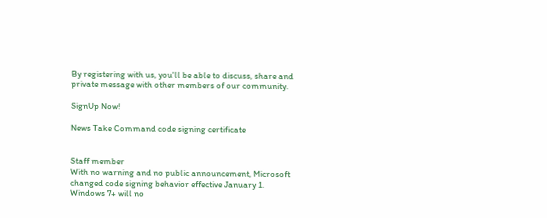By registering with us, you'll be able to discuss, share and private message with other members of our community.

SignUp Now!

News Take Command code signing certificate


Staff member
With no warning and no public announcement, Microsoft changed code signing behavior effective January 1. Windows 7+ will no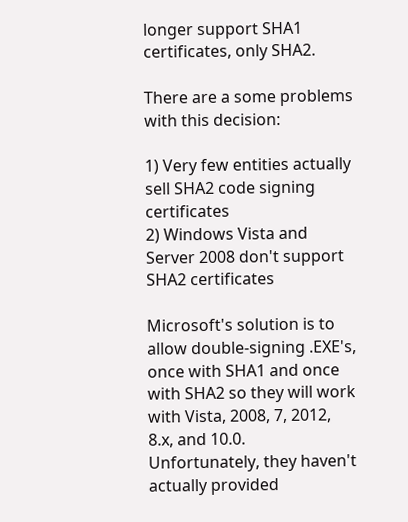longer support SHA1 certificates, only SHA2.

There are a some problems with this decision:

1) Very few entities actually sell SHA2 code signing certificates
2) Windows Vista and Server 2008 don't support SHA2 certificates

Microsoft's solution is to allow double-signing .EXE's, once with SHA1 and once with SHA2 so they will work with Vista, 2008, 7, 2012, 8.x, and 10.0. Unfortunately, they haven't actually provided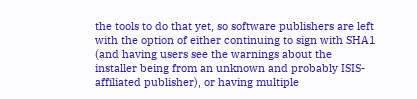the tools to do that yet, so software publishers are left with the option of either continuing to sign with SHA1 (and having users see the warnings about the installer being from an unknown and probably ISIS-affiliated publisher), or having multiple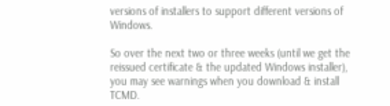versions of installers to support different versions of Windows.

So over the next two or three weeks (until we get the reissued certificate & the updated Windows installer), you may see warnings when you download & install TCMD.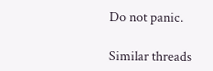Do not panic.

Similar threads